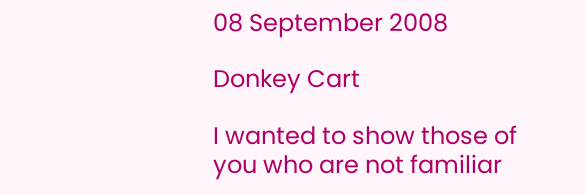08 September 2008

Donkey Cart

I wanted to show those of you who are not familiar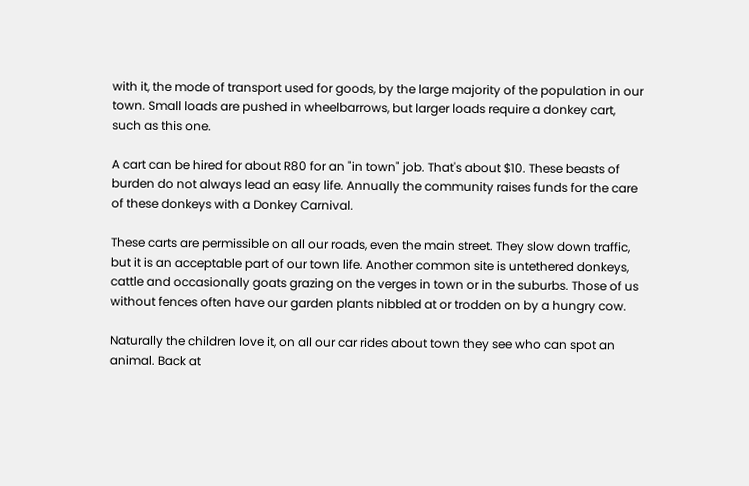with it, the mode of transport used for goods, by the large majority of the population in our town. Small loads are pushed in wheelbarrows, but larger loads require a donkey cart, such as this one.

A cart can be hired for about R80 for an "in town" job. That's about $10. These beasts of burden do not always lead an easy life. Annually the community raises funds for the care of these donkeys with a Donkey Carnival.

These carts are permissible on all our roads, even the main street. They slow down traffic, but it is an acceptable part of our town life. Another common site is untethered donkeys, cattle and occasionally goats grazing on the verges in town or in the suburbs. Those of us without fences often have our garden plants nibbled at or trodden on by a hungry cow.

Naturally the children love it, on all our car rides about town they see who can spot an animal. Back at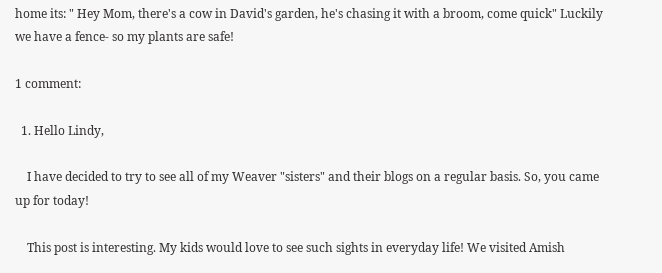home its: " Hey Mom, there's a cow in David's garden, he's chasing it with a broom, come quick" Luckily we have a fence- so my plants are safe!

1 comment:

  1. Hello Lindy,

    I have decided to try to see all of my Weaver "sisters" and their blogs on a regular basis. So, you came up for today!

    This post is interesting. My kids would love to see such sights in everyday life! We visited Amish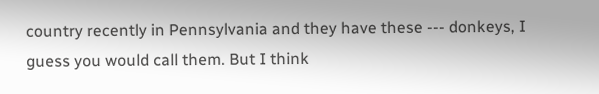country recently in Pennsylvania and they have these --- donkeys, I guess you would call them. But I think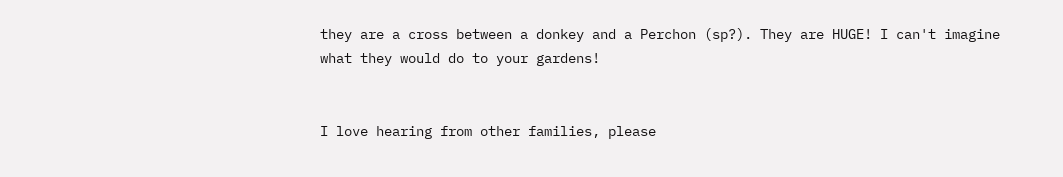they are a cross between a donkey and a Perchon (sp?). They are HUGE! I can't imagine what they would do to your gardens!


I love hearing from other families, please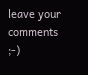leave your comments ;-)